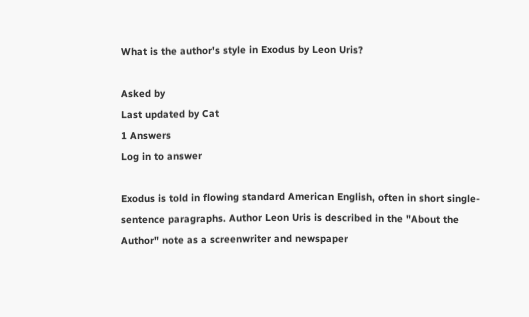What is the author's style in Exodus by Leon Uris?

Asked by
Last updated by Cat
1 Answers
Log in to answer

Exodus is told in flowing standard American English, often in short single-sentence paragraphs. Author Leon Uris is described in the "About the Author" note as a screenwriter and newspaper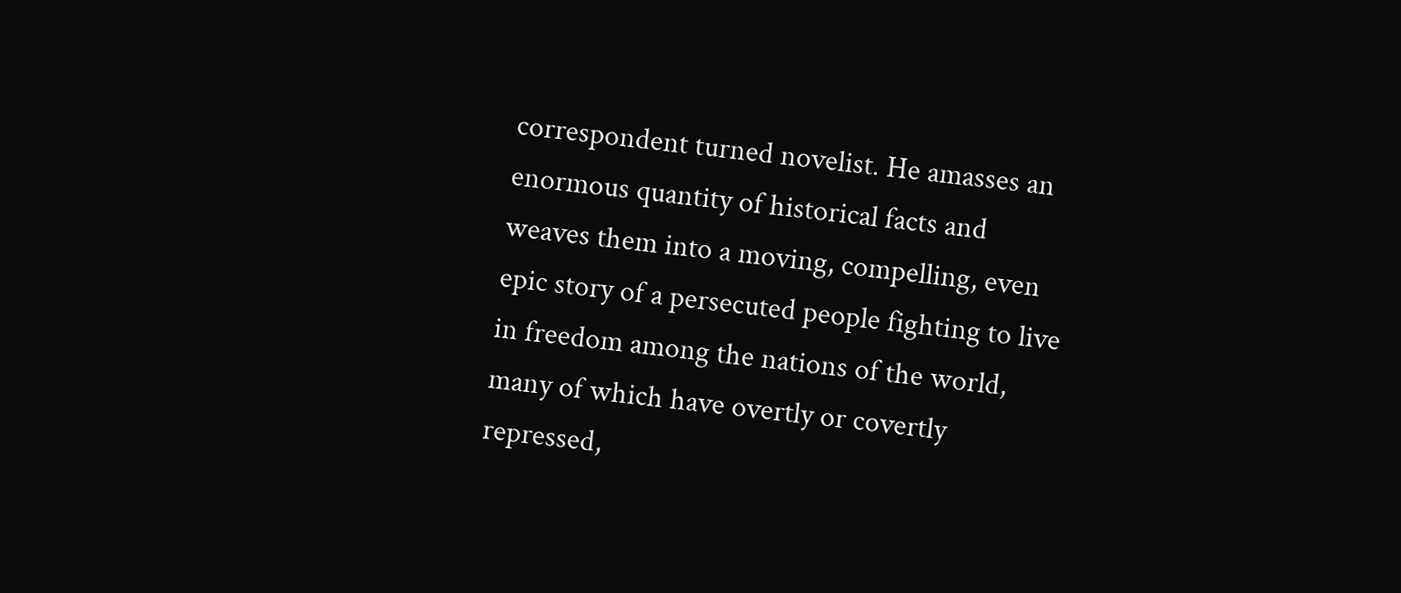correspondent turned novelist. He amasses an enormous quantity of historical facts and weaves them into a moving, compelling, even epic story of a persecuted people fighting to live in freedom among the nations of the world, many of which have overtly or covertly repressed,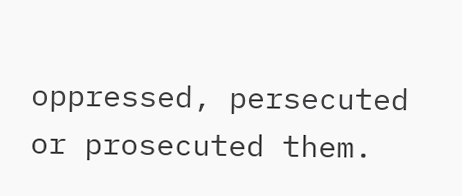oppressed, persecuted or prosecuted them.